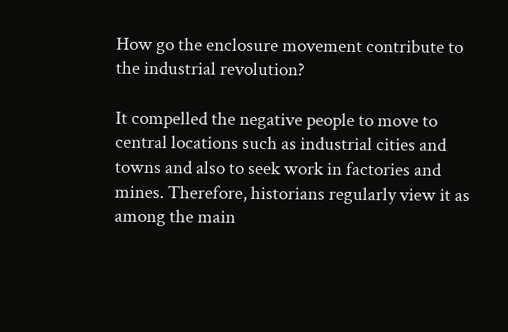How go the enclosure movement contribute to the industrial revolution?

It compelled the negative people to move to central locations such as industrial cities and towns and also to seek work in factories and mines. Therefore, historians regularly view it as among the main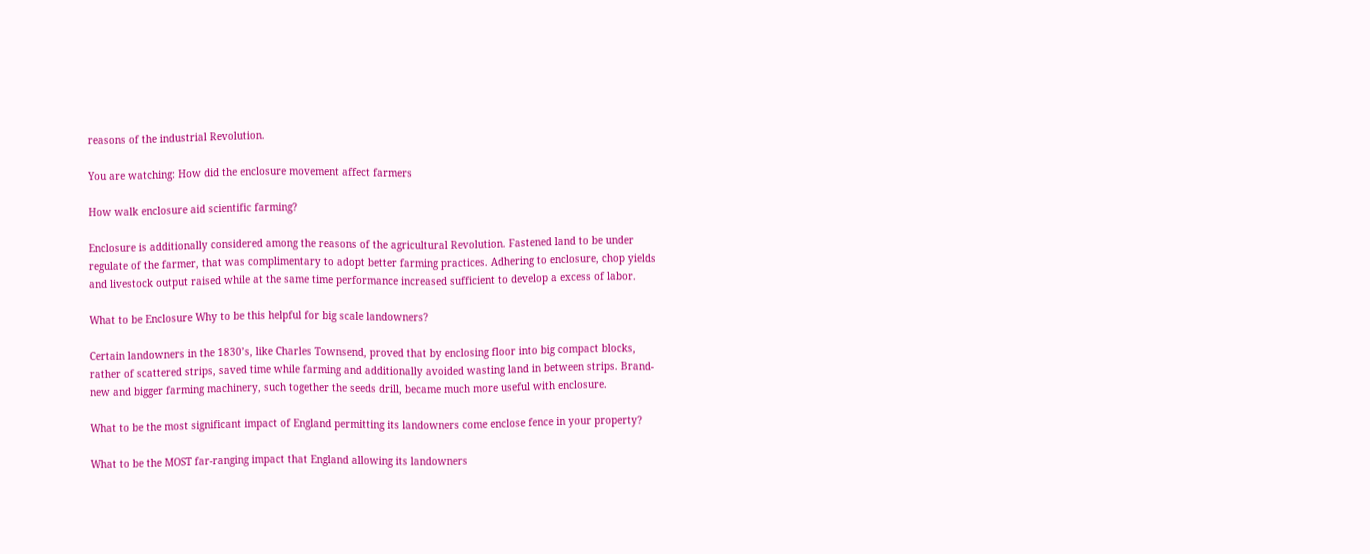reasons of the industrial Revolution.

You are watching: How did the enclosure movement affect farmers

How walk enclosure aid scientific farming?

Enclosure is additionally considered among the reasons of the agricultural Revolution. Fastened land to be under regulate of the farmer, that was complimentary to adopt better farming practices. Adhering to enclosure, chop yields and livestock output raised while at the same time performance increased sufficient to develop a excess of labor.

What to be Enclosure Why to be this helpful for big scale landowners?

Certain landowners in the 1830’s, like Charles Townsend, proved that by enclosing floor into big compact blocks, rather of scattered strips, saved time while farming and additionally avoided wasting land in between strips. Brand-new and bigger farming machinery, such together the seeds drill, became much more useful with enclosure.

What to be the most significant impact of England permitting its landowners come enclose fence in your property?

What to be the MOST far-ranging impact that England allowing its landowners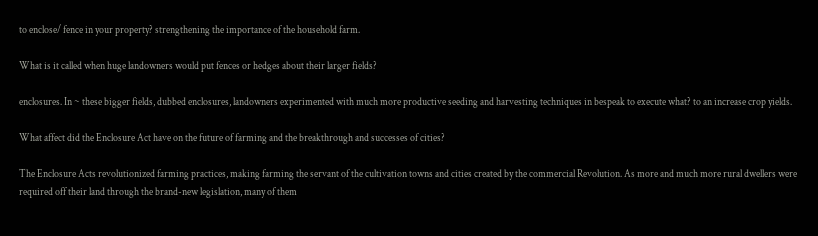to enclose/ fence in your property? strengthening the importance of the household farm.

What is it called when huge landowners would put fences or hedges about their larger fields?

enclosures. In ~ these bigger fields, dubbed enclosures, landowners experimented with much more productive seeding and harvesting techniques in bespeak to execute what? to an increase crop yields.

What affect did the Enclosure Act have on the future of farming and the breakthrough and successes of cities?

The Enclosure Acts revolutionized farming practices, making farming the servant of the cultivation towns and cities created by the commercial Revolution. As more and much more rural dwellers were required off their land through the brand-new legislation, many of them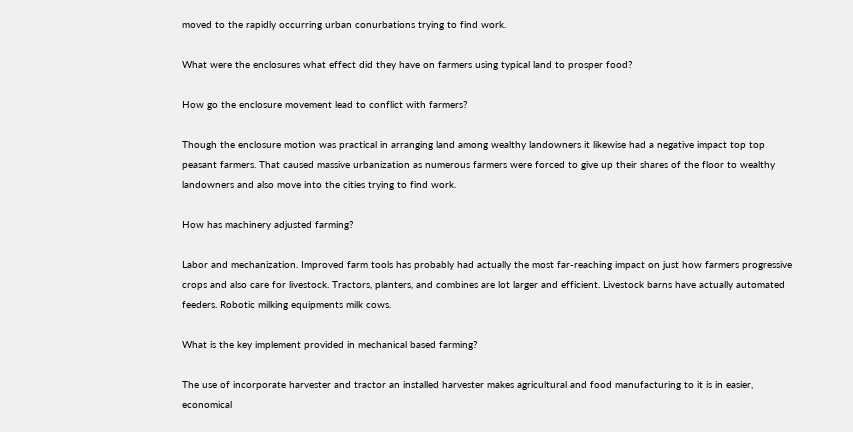moved to the rapidly occurring urban conurbations trying to find work.

What were the enclosures what effect did they have on farmers using typical land to prosper food?

How go the enclosure movement lead to conflict with farmers?

Though the enclosure motion was practical in arranging land among wealthy landowners it likewise had a negative impact top top peasant farmers. That caused massive urbanization as numerous farmers were forced to give up their shares of the floor to wealthy landowners and also move into the cities trying to find work.

How has machinery adjusted farming?

Labor and mechanization. Improved farm tools has probably had actually the most far-reaching impact on just how farmers progressive crops and also care for livestock. Tractors, planters, and combines are lot larger and efficient. Livestock barns have actually automated feeders. Robotic milking equipments milk cows.

What is the key implement provided in mechanical based farming?

The use of incorporate harvester and tractor an installed harvester makes agricultural and food manufacturing to it is in easier, economical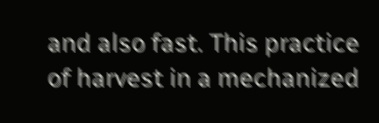and also fast. This practice of harvest in a mechanized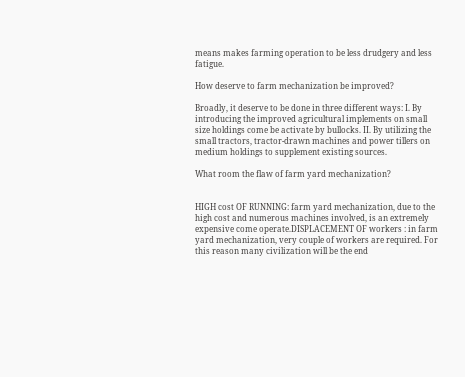means makes farming operation to be less drudgery and less fatigue.

How deserve to farm mechanization be improved?

Broadly, it deserve to be done in three different ways: I. By introducing the improved agricultural implements on small size holdings come be activate by bullocks. II. By utilizing the small tractors, tractor-drawn machines and power tillers on medium holdings to supplement existing sources.

What room the flaw of farm yard mechanization?


HIGH cost OF RUNNING: farm yard mechanization, due to the high cost and numerous machines involved, is an extremely expensive come operate.DISPLACEMENT OF workers : in farm yard mechanization, very couple of workers are required. For this reason many civilization will be the end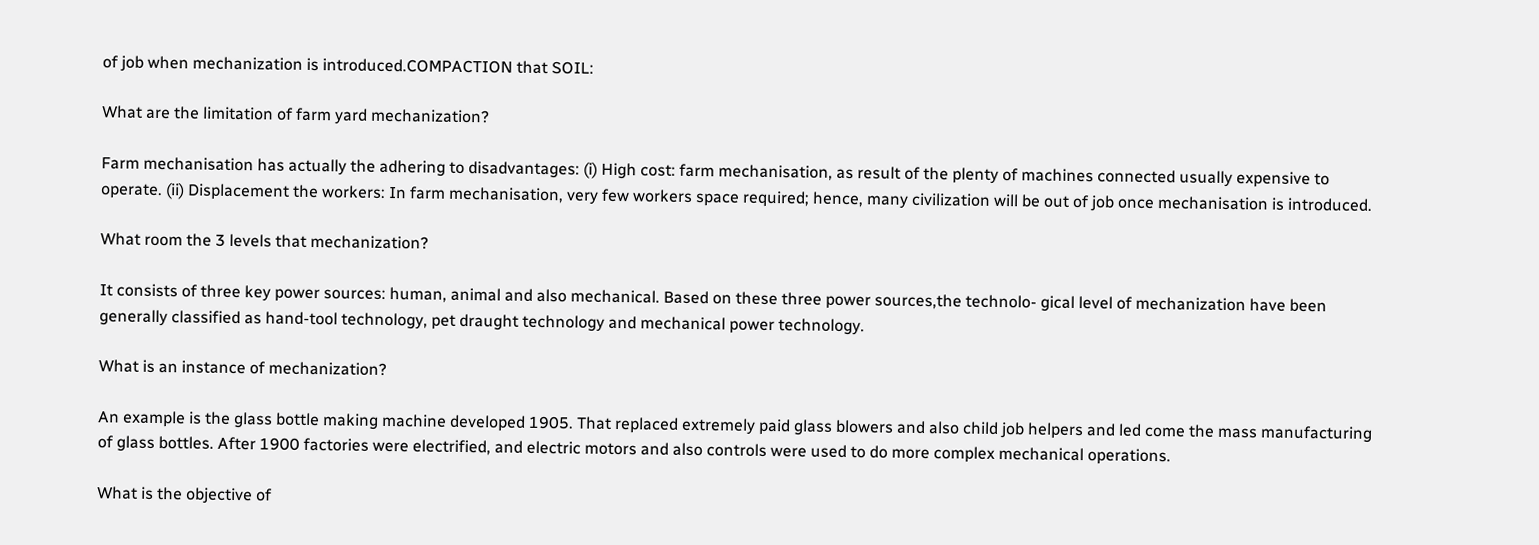of job when mechanization is introduced.COMPACTION that SOIL:

What are the limitation of farm yard mechanization?

Farm mechanisation has actually the adhering to disadvantages: (i) High cost: farm mechanisation, as result of the plenty of machines connected usually expensive to operate. (ii) Displacement the workers: In farm mechanisation, very few workers space required; hence, many civilization will be out of job once mechanisation is introduced.

What room the 3 levels that mechanization?

It consists of three key power sources: human, animal and also mechanical. Based on these three power sources,the technolo- gical level of mechanization have been generally classified as hand-tool technology, pet draught technology and mechanical power technology.

What is an instance of mechanization?

An example is the glass bottle making machine developed 1905. That replaced extremely paid glass blowers and also child job helpers and led come the mass manufacturing of glass bottles. After 1900 factories were electrified, and electric motors and also controls were used to do more complex mechanical operations.

What is the objective of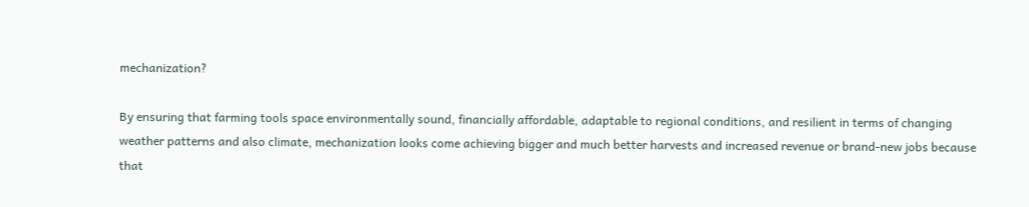mechanization?

By ensuring that farming tools space environmentally sound, financially affordable, adaptable to regional conditions, and resilient in terms of changing weather patterns and also climate, mechanization looks come achieving bigger and much better harvests and increased revenue or brand-new jobs because that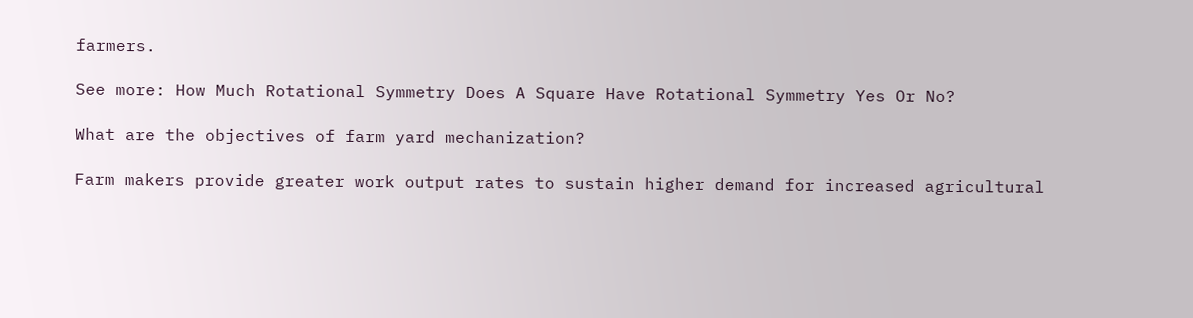farmers.

See more: How Much Rotational Symmetry Does A Square Have Rotational Symmetry Yes Or No?

What are the objectives of farm yard mechanization?

Farm makers provide greater work output rates to sustain higher demand for increased agricultural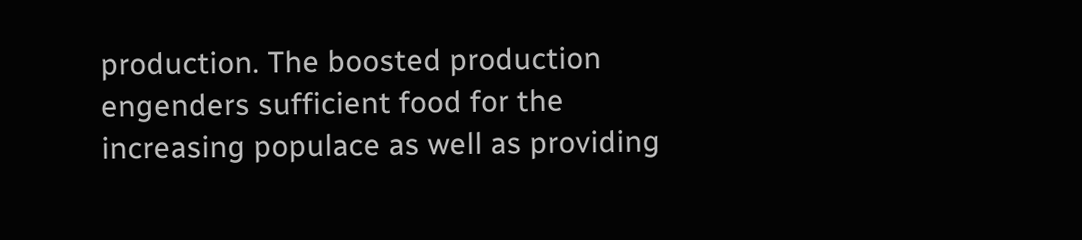production. The boosted production engenders sufficient food for the increasing populace as well as providing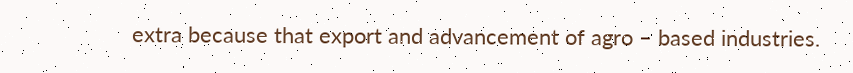extra because that export and advancement of agro – based industries.